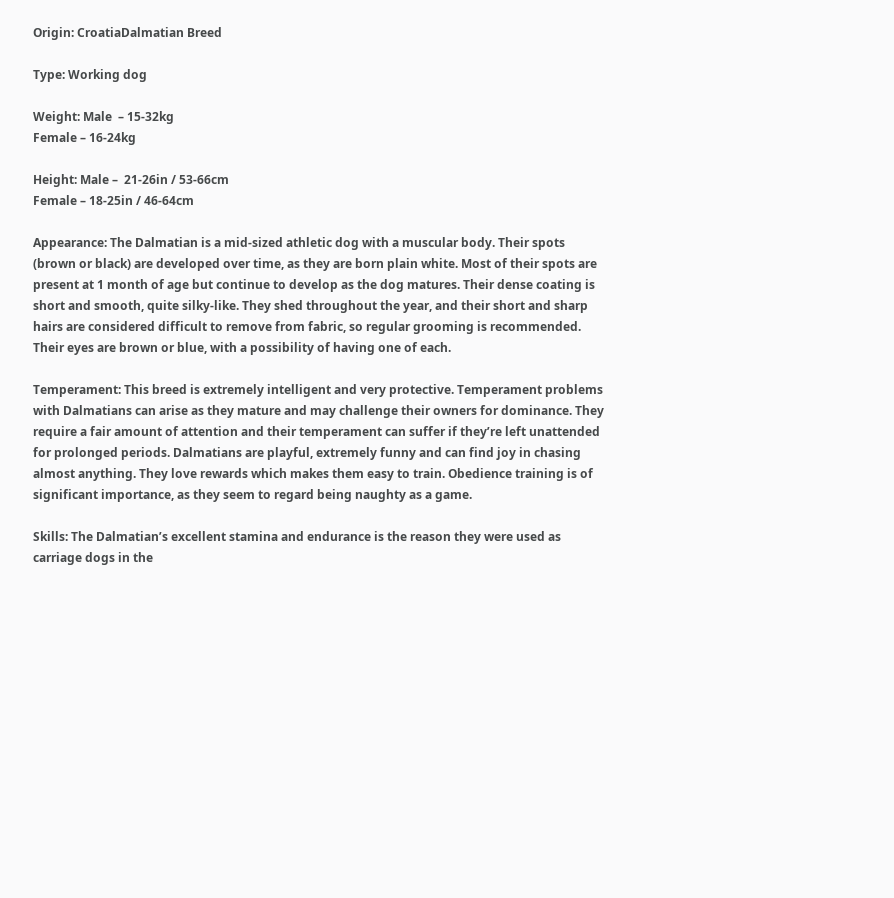Origin: CroatiaDalmatian Breed

Type: Working dog

Weight: Male  – 15-32kg
Female – 16-24kg

Height: Male –  21-26in / 53-66cm
Female – 18-25in / 46-64cm

Appearance: The Dalmatian is a mid-sized athletic dog with a muscular body. Their spots (brown or black) are developed over time, as they are born plain white. Most of their spots are present at 1 month of age but continue to develop as the dog matures. Their dense coating is short and smooth, quite silky-like. They shed throughout the year, and their short and sharp hairs are considered difficult to remove from fabric, so regular grooming is recommended. Their eyes are brown or blue, with a possibility of having one of each.

Temperament: This breed is extremely intelligent and very protective. Temperament problems with Dalmatians can arise as they mature and may challenge their owners for dominance. They require a fair amount of attention and their temperament can suffer if they’re left unattended for prolonged periods. Dalmatians are playful, extremely funny and can find joy in chasing almost anything. They love rewards which makes them easy to train. Obedience training is of significant importance, as they seem to regard being naughty as a game.

Skills: The Dalmatian’s excellent stamina and endurance is the reason they were used as carriage dogs in the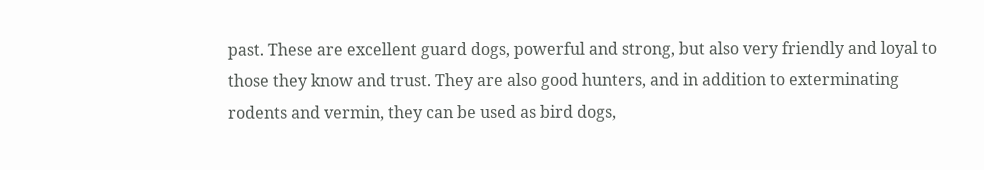past. These are excellent guard dogs, powerful and strong, but also very friendly and loyal to those they know and trust. They are also good hunters, and in addition to exterminating rodents and vermin, they can be used as bird dogs,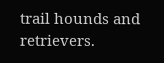trail hounds and retrievers.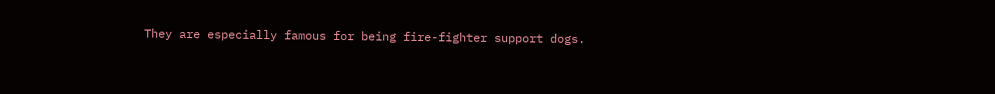They are especially famous for being fire-fighter support dogs.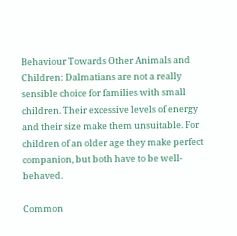Behaviour Towards Other Animals and Children: Dalmatians are not a really sensible choice for families with small children. Their excessive levels of energy and their size make them unsuitable. For children of an older age they make perfect companion, but both have to be well-behaved.

Common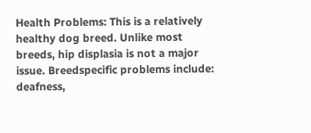Health Problems: This is a relatively healthy dog breed. Unlike most breeds, hip displasia is not a major issue. Breedspecific problems include: deafness,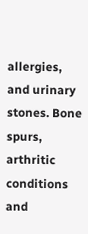allergies, and urinary stones. Bone spurs, arthritic conditions and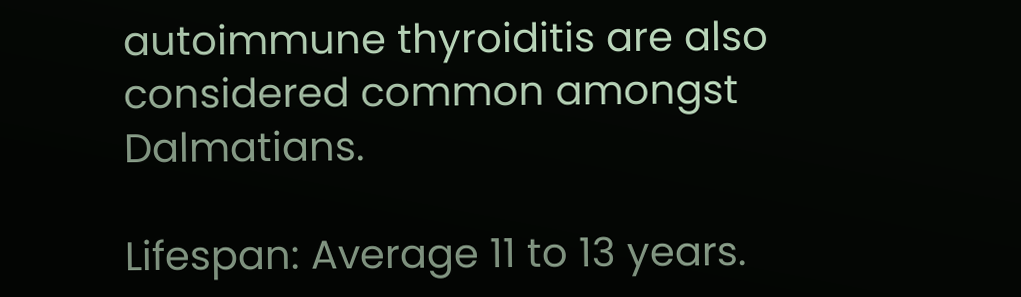autoimmune thyroiditis are also considered common amongst Dalmatians.

Lifespan: Average 11 to 13 years.